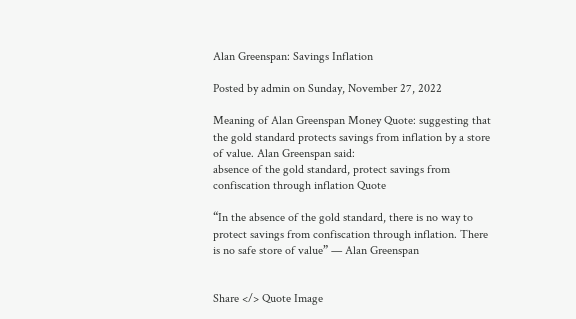Alan Greenspan: Savings Inflation

Posted by admin on Sunday, November 27, 2022

Meaning of Alan Greenspan Money Quote: suggesting that the gold standard protects savings from inflation by a store of value. Alan Greenspan said:
absence of the gold standard, protect savings from confiscation through inflation Quote

“In the absence of the gold standard, there is no way to protect savings from confiscation through inflation. There is no safe store of value” — Alan Greenspan


Share </> Quote Image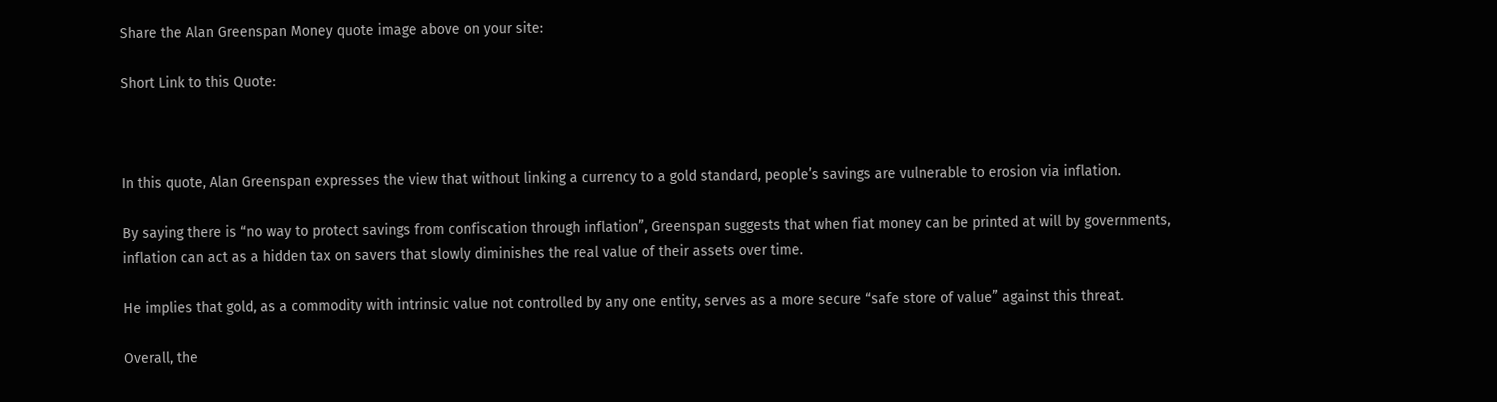Share the Alan Greenspan Money quote image above on your site:

Short Link to this Quote:



In this quote, Alan Greenspan expresses the view that without linking a currency to a gold standard, people’s savings are vulnerable to erosion via inflation.

By saying there is “no way to protect savings from confiscation through inflation”, Greenspan suggests that when fiat money can be printed at will by governments, inflation can act as a hidden tax on savers that slowly diminishes the real value of their assets over time.

He implies that gold, as a commodity with intrinsic value not controlled by any one entity, serves as a more secure “safe store of value” against this threat.

Overall, the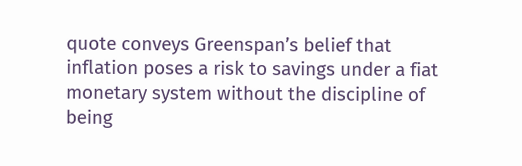quote conveys Greenspan’s belief that inflation poses a risk to savings under a fiat monetary system without the discipline of being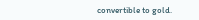convertible to gold.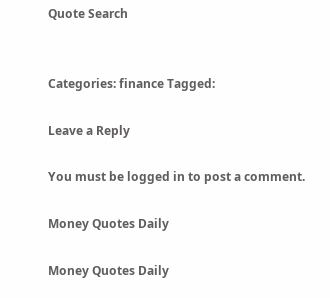Quote Search


Categories: finance Tagged:

Leave a Reply

You must be logged in to post a comment.

Money Quotes Daily

Money Quotes Daily